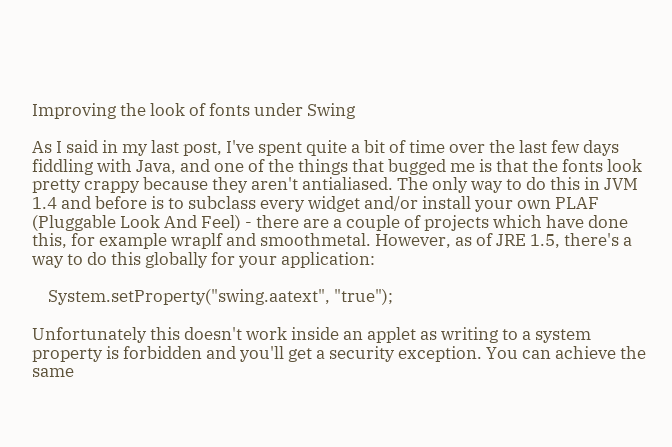Improving the look of fonts under Swing

As I said in my last post, I've spent quite a bit of time over the last few days fiddling with Java, and one of the things that bugged me is that the fonts look pretty crappy because they aren't antialiased. The only way to do this in JVM 1.4 and before is to subclass every widget and/or install your own PLAF (Pluggable Look And Feel) - there are a couple of projects which have done this, for example wraplf and smoothmetal. However, as of JRE 1.5, there's a way to do this globally for your application:

    System.setProperty("swing.aatext", "true");

Unfortunately this doesn't work inside an applet as writing to a system property is forbidden and you'll get a security exception. You can achieve the same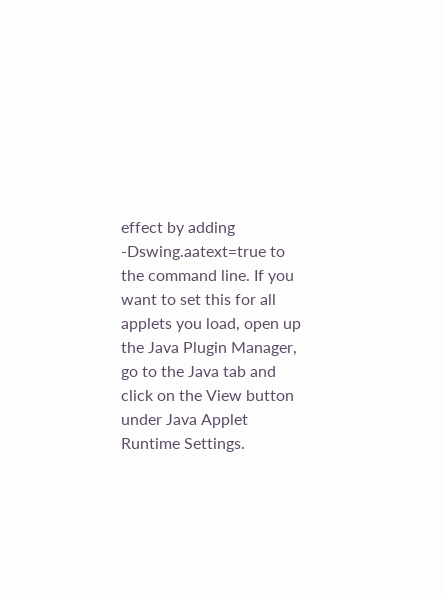effect by adding -Dswing.aatext=true to the command line. If you want to set this for all applets you load, open up the Java Plugin Manager, go to the Java tab and click on the View button under Java Applet Runtime Settings.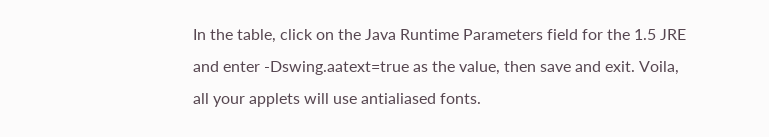In the table, click on the Java Runtime Parameters field for the 1.5 JRE and enter -Dswing.aatext=true as the value, then save and exit. Voila, all your applets will use antialiased fonts.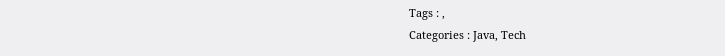Tags : ,
Categories : Java, Tech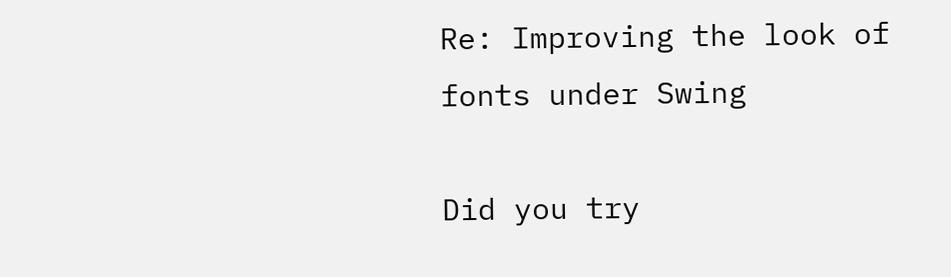Re: Improving the look of fonts under Swing

Did you try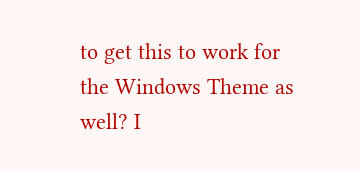to get this to work for the Windows Theme as well? I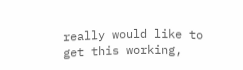really would like to get this working,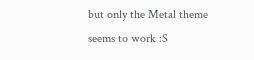but only the Metal theme seems to work :S